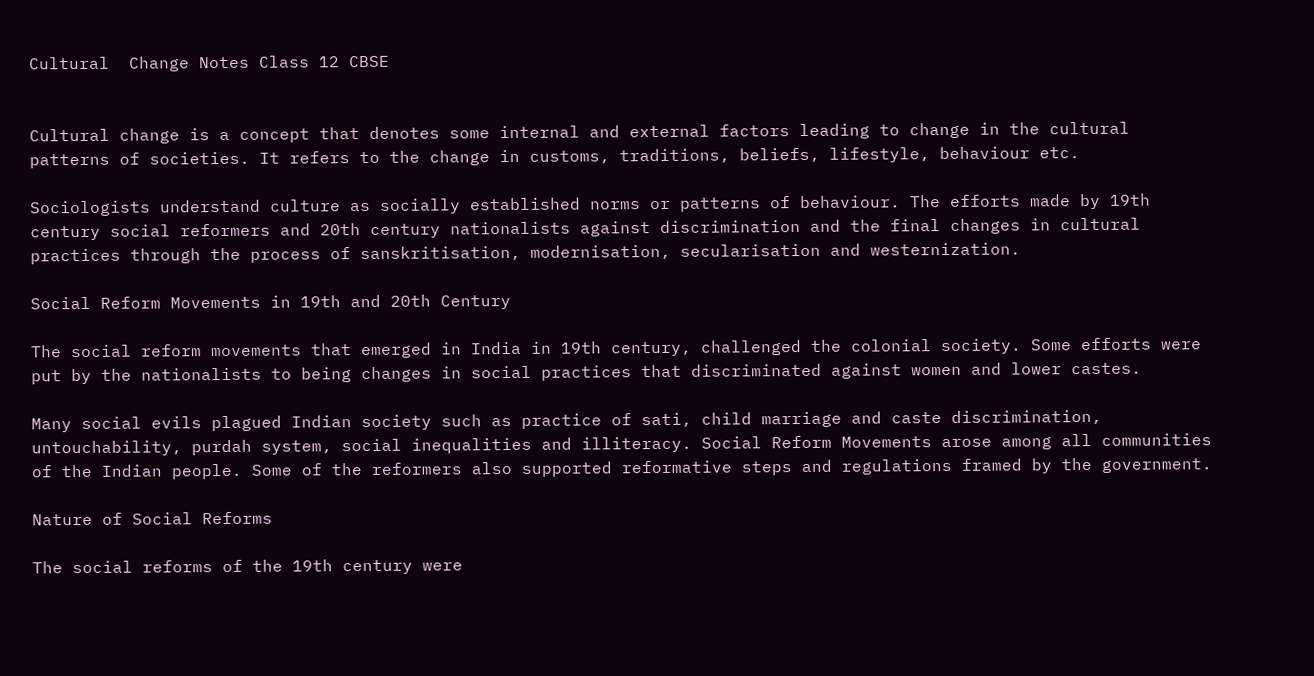Cultural  Change Notes Class 12 CBSE


Cultural change is a concept that denotes some internal and external factors leading to change in the cultural patterns of societies. It refers to the change in customs, traditions, beliefs, lifestyle, behaviour etc.

Sociologists understand culture as socially established norms or patterns of behaviour. The efforts made by 19th century social reformers and 20th century nationalists against discrimination and the final changes in cultural practices through the process of sanskritisation, modernisation, secularisation and westernization.

Social Reform Movements in 19th and 20th Century

The social reform movements that emerged in India in 19th century, challenged the colonial society. Some efforts were put by the nationalists to being changes in social practices that discriminated against women and lower castes.

Many social evils plagued Indian society such as practice of sati, child marriage and caste discrimination, untouchability, purdah system, social inequalities and illiteracy. Social Reform Movements arose among all communities of the Indian people. Some of the reformers also supported reformative steps and regulations framed by the government.

Nature of Social Reforms

The social reforms of the 19th century were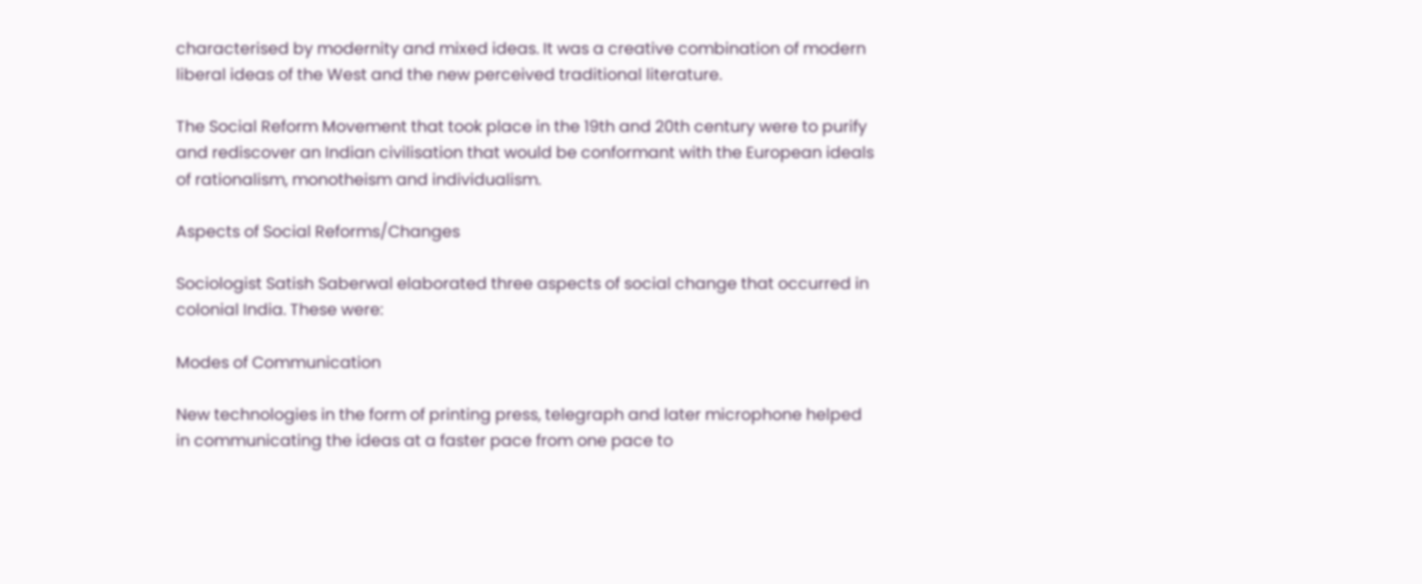characterised by modernity and mixed ideas. It was a creative combination of modern liberal ideas of the West and the new perceived traditional literature.

The Social Reform Movement that took place in the 19th and 20th century were to purify and rediscover an Indian civilisation that would be conformant with the European ideals of rationalism, monotheism and individualism.

Aspects of Social Reforms/Changes

Sociologist Satish Saberwal elaborated three aspects of social change that occurred in colonial India. These were:

Modes of Communication

New technologies in the form of printing press, telegraph and later microphone helped in communicating the ideas at a faster pace from one pace to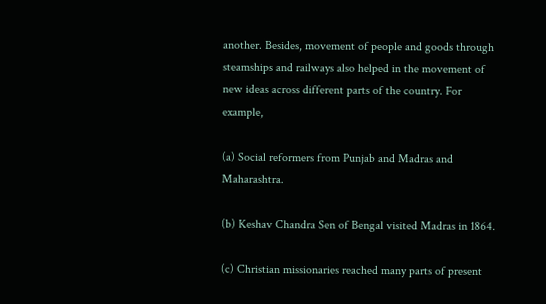another. Besides, movement of people and goods through steamships and railways also helped in the movement of new ideas across different parts of the country. For example,

(a) Social reformers from Punjab and Madras and Maharashtra.

(b) Keshav Chandra Sen of Bengal visited Madras in 1864.

(c) Christian missionaries reached many parts of present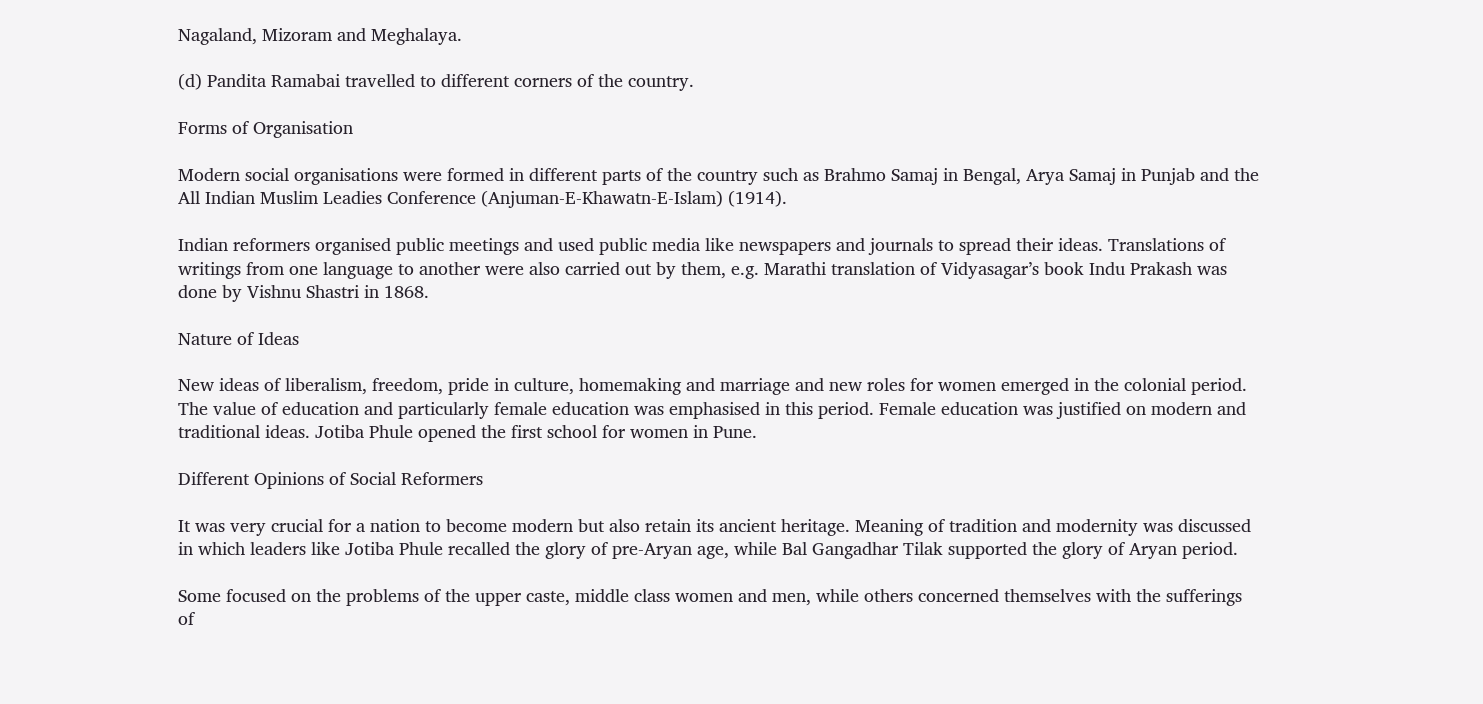Nagaland, Mizoram and Meghalaya.

(d) Pandita Ramabai travelled to different corners of the country.

Forms of Organisation

Modern social organisations were formed in different parts of the country such as Brahmo Samaj in Bengal, Arya Samaj in Punjab and the All Indian Muslim Leadies Conference (Anjuman-E-Khawatn-E-Islam) (1914).

Indian reformers organised public meetings and used public media like newspapers and journals to spread their ideas. Translations of writings from one language to another were also carried out by them, e.g. Marathi translation of Vidyasagar’s book Indu Prakash was done by Vishnu Shastri in 1868.

Nature of Ideas

New ideas of liberalism, freedom, pride in culture, homemaking and marriage and new roles for women emerged in the colonial period. The value of education and particularly female education was emphasised in this period. Female education was justified on modern and traditional ideas. Jotiba Phule opened the first school for women in Pune.

Different Opinions of Social Reformers

It was very crucial for a nation to become modern but also retain its ancient heritage. Meaning of tradition and modernity was discussed in which leaders like Jotiba Phule recalled the glory of pre-Aryan age, while Bal Gangadhar Tilak supported the glory of Aryan period.

Some focused on the problems of the upper caste, middle class women and men, while others concerned themselves with the sufferings of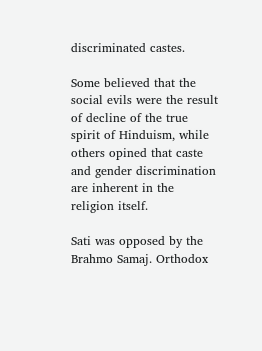discriminated castes.

Some believed that the social evils were the result of decline of the true spirit of Hinduism, while others opined that caste and gender discrimination are inherent in the religion itself.

Sati was opposed by the Brahmo Samaj. Orthodox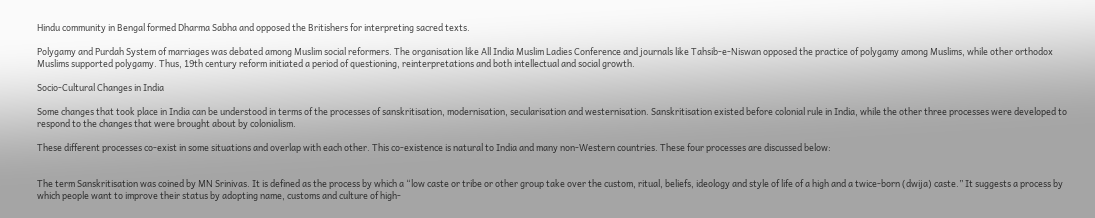Hindu community in Bengal formed Dharma Sabha and opposed the Britishers for interpreting sacred texts.

Polygamy and Purdah System of marriages was debated among Muslim social reformers. The organisation like All India Muslim Ladies Conference and journals like Tahsib-e-Niswan opposed the practice of polygamy among Muslims, while other orthodox Muslims supported polygamy. Thus, 19th century reform initiated a period of questioning, reinterpretations and both intellectual and social growth.

Socio-Cultural Changes in India

Some changes that took place in India can be understood in terms of the processes of sanskritisation, modernisation, secularisation and westernisation. Sanskritisation existed before colonial rule in India, while the other three processes were developed to respond to the changes that were brought about by colonialism.

These different processes co-exist in some situations and overlap with each other. This co-existence is natural to India and many non-Western countries. These four processes are discussed below:


The term Sanskritisation was coined by MN Srinivas. It is defined as the process by which a “low caste or tribe or other group take over the custom, ritual, beliefs, ideology and style of life of a high and a twice-born (dwija) caste.” It suggests a process by which people want to improve their status by adopting name, customs and culture of high-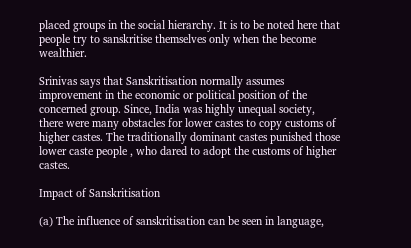placed groups in the social hierarchy. It is to be noted here that people try to sanskritise themselves only when the become wealthier.

Srinivas says that Sanskritisation normally assumes improvement in the economic or political position of the concerned group. Since, India was highly unequal society, there were many obstacles for lower castes to copy customs of higher castes. The traditionally dominant castes punished those lower caste people , who dared to adopt the customs of higher castes.

Impact of Sanskritisation

(a) The influence of sanskritisation can be seen in language,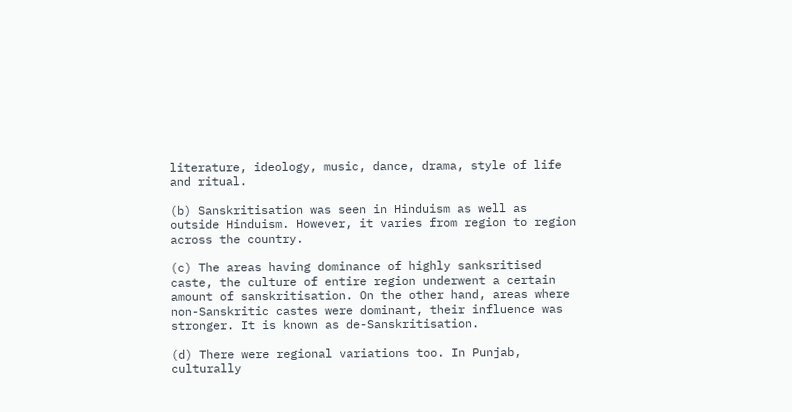literature, ideology, music, dance, drama, style of life and ritual.

(b) Sanskritisation was seen in Hinduism as well as outside Hinduism. However, it varies from region to region across the country.

(c) The areas having dominance of highly sanksritised caste, the culture of entire region underwent a certain amount of sanskritisation. On the other hand, areas where non-Sanskritic castes were dominant, their influence was stronger. It is known as de-Sanskritisation.

(d) There were regional variations too. In Punjab, culturally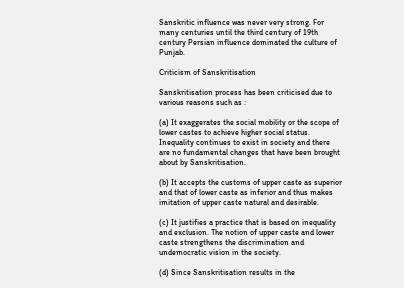Sanskritic influence was never very strong. For many centuries until the third century of 19th century Persian influence dominated the culture of Punjab.

Criticism of Sanskritisation

Sanskritisation process has been criticised due to various reasons such as :

(a) It exaggerates the social mobility or the scope of lower castes to achieve higher social status. Inequality continues to exist in society and there are no fundamental changes that have been brought about by Sanskritisation.

(b) It accepts the customs of upper caste as superior and that of lower caste as inferior and thus makes imitation of upper caste natural and desirable.

(c) It justifies a practice that is based on inequality and exclusion. The notion of upper caste and lower caste strengthens the discrimination and undemocratic vision in the society.

(d) Since Sanskritisation results in the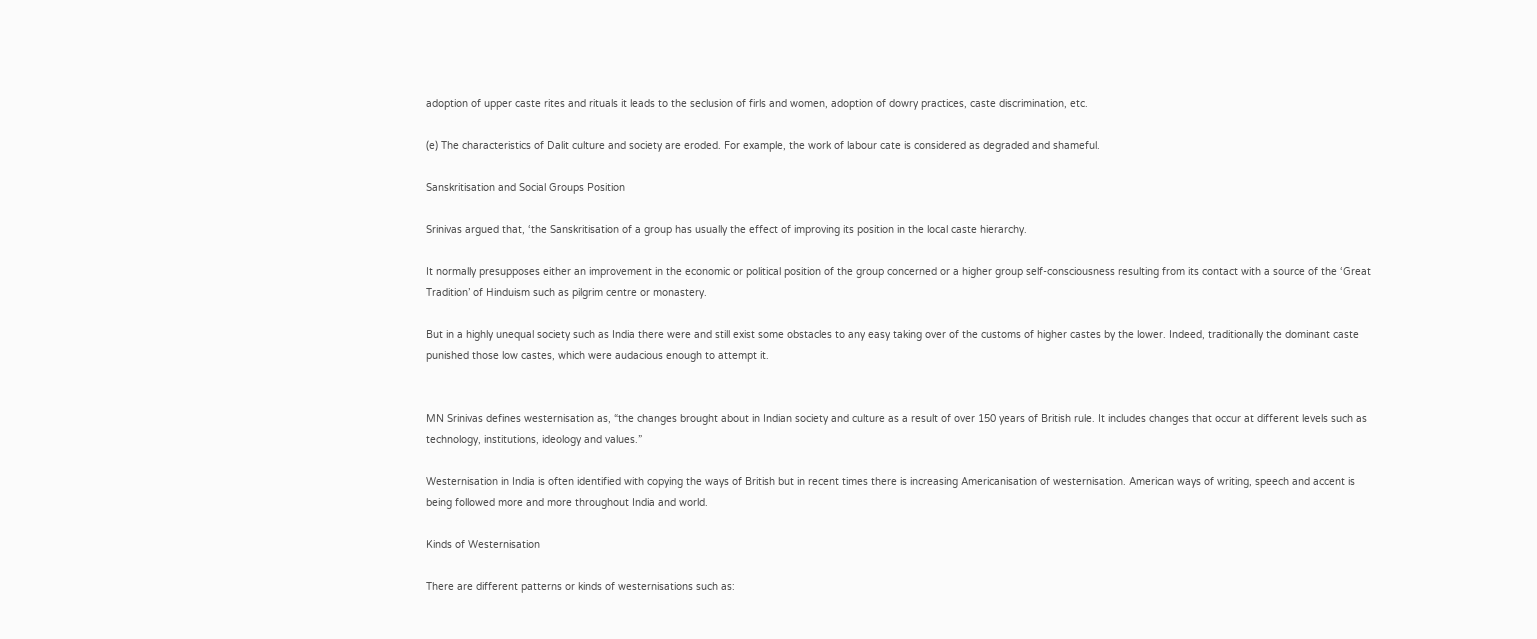adoption of upper caste rites and rituals it leads to the seclusion of firls and women, adoption of dowry practices, caste discrimination, etc.

(e) The characteristics of Dalit culture and society are eroded. For example, the work of labour cate is considered as degraded and shameful.

Sanskritisation and Social Groups Position

Srinivas argued that, ‘the Sanskritisation of a group has usually the effect of improving its position in the local caste hierarchy.

It normally presupposes either an improvement in the economic or political position of the group concerned or a higher group self-consciousness resulting from its contact with a source of the ‘Great Tradition’ of Hinduism such as pilgrim centre or monastery.

But in a highly unequal society such as India there were and still exist some obstacles to any easy taking over of the customs of higher castes by the lower. Indeed, traditionally the dominant caste punished those low castes, which were audacious enough to attempt it.


MN Srinivas defines westernisation as, “the changes brought about in Indian society and culture as a result of over 150 years of British rule. It includes changes that occur at different levels such as technology, institutions, ideology and values.”

Westernisation in India is often identified with copying the ways of British but in recent times there is increasing Americanisation of westernisation. American ways of writing, speech and accent is being followed more and more throughout India and world.

Kinds of Westernisation

There are different patterns or kinds of westernisations such as: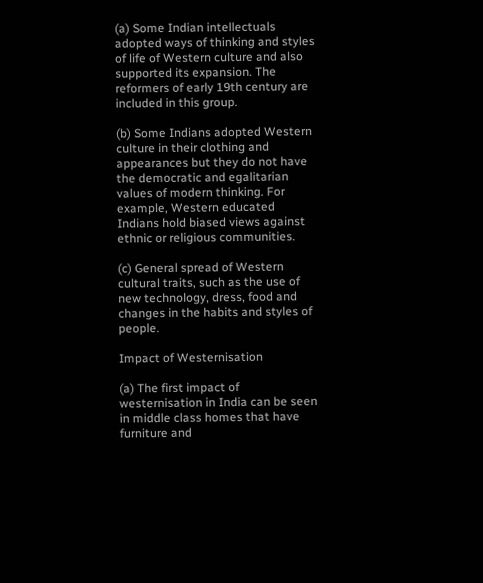(a) Some Indian intellectuals adopted ways of thinking and styles of life of Western culture and also supported its expansion. The reformers of early 19th century are included in this group.

(b) Some Indians adopted Western culture in their clothing and appearances but they do not have the democratic and egalitarian values of modern thinking. For example, Western educated Indians hold biased views against ethnic or religious communities.

(c) General spread of Western cultural traits, such as the use of new technology, dress, food and changes in the habits and styles of people.

Impact of Westernisation

(a) The first impact of westernisation in India can be seen in middle class homes that have furniture and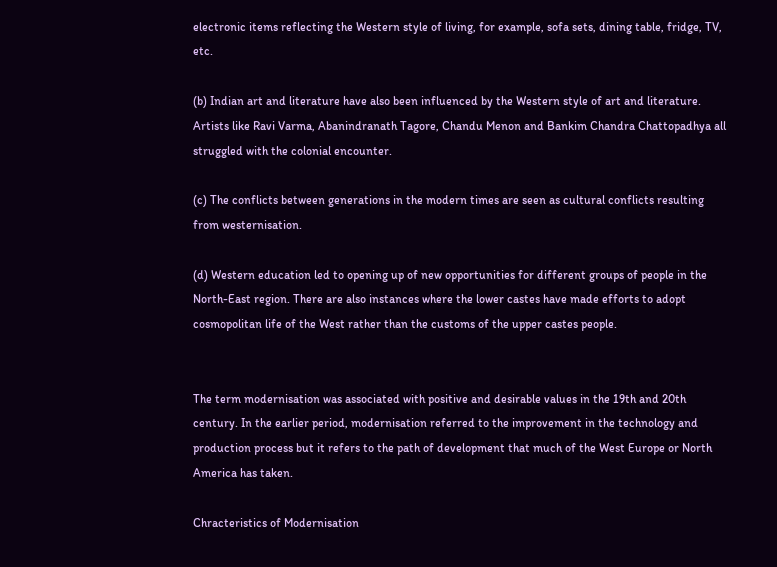electronic items reflecting the Western style of living, for example, sofa sets, dining table, fridge, TV, etc.

(b) Indian art and literature have also been influenced by the Western style of art and literature. Artists like Ravi Varma, Abanindranath Tagore, Chandu Menon and Bankim Chandra Chattopadhya all struggled with the colonial encounter.

(c) The conflicts between generations in the modern times are seen as cultural conflicts resulting from westernisation.

(d) Western education led to opening up of new opportunities for different groups of people in the North-East region. There are also instances where the lower castes have made efforts to adopt cosmopolitan life of the West rather than the customs of the upper castes people.


The term modernisation was associated with positive and desirable values in the 19th and 20th century. In the earlier period, modernisation referred to the improvement in the technology and production process but it refers to the path of development that much of the West Europe or North America has taken.

Chracteristics of Modernisation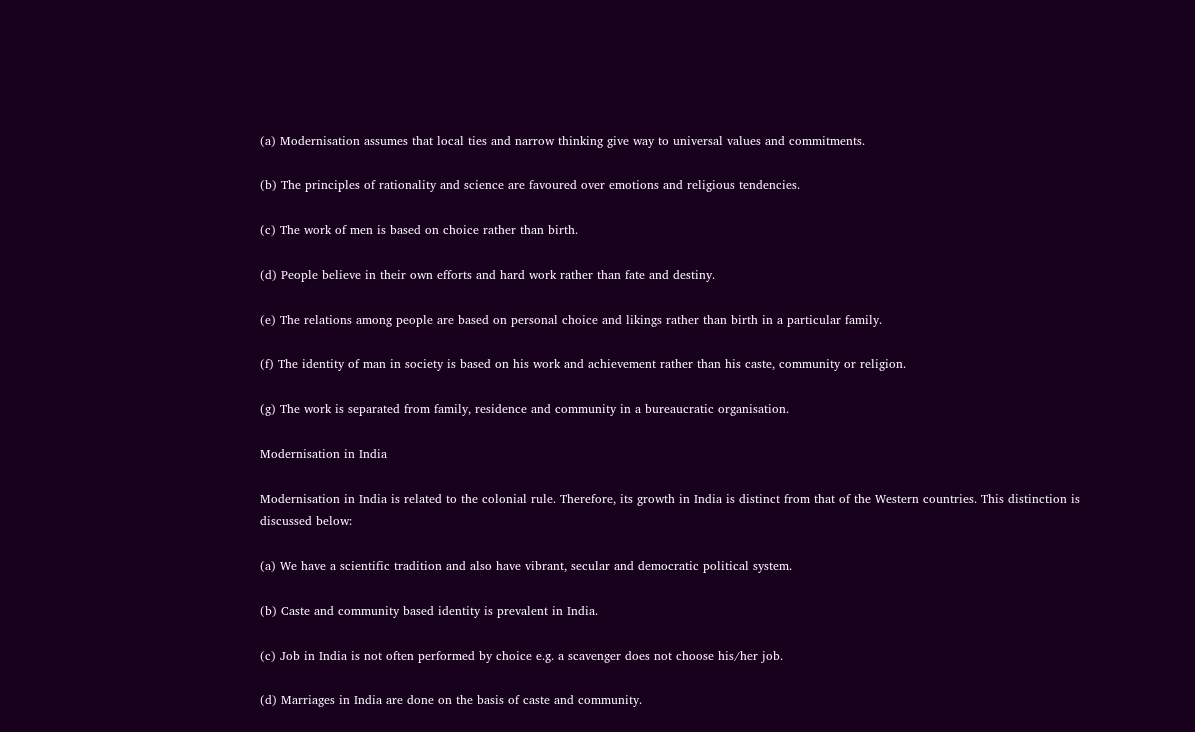(a) Modernisation assumes that local ties and narrow thinking give way to universal values and commitments.

(b) The principles of rationality and science are favoured over emotions and religious tendencies.

(c) The work of men is based on choice rather than birth.

(d) People believe in their own efforts and hard work rather than fate and destiny.

(e) The relations among people are based on personal choice and likings rather than birth in a particular family.

(f) The identity of man in society is based on his work and achievement rather than his caste, community or religion.

(g) The work is separated from family, residence and community in a bureaucratic organisation.

Modernisation in India

Modernisation in India is related to the colonial rule. Therefore, its growth in India is distinct from that of the Western countries. This distinction is discussed below:

(a) We have a scientific tradition and also have vibrant, secular and democratic political system.

(b) Caste and community based identity is prevalent in India.

(c) Job in India is not often performed by choice e.g. a scavenger does not choose his/her job.

(d) Marriages in India are done on the basis of caste and community.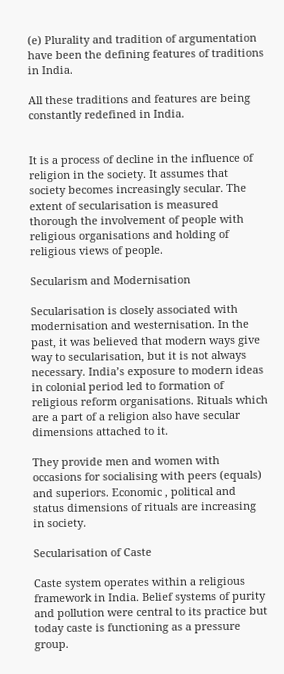(e) Plurality and tradition of argumentation have been the defining features of traditions in India.

All these traditions and features are being constantly redefined in India.


It is a process of decline in the influence of religion in the society. It assumes that society becomes increasingly secular. The extent of secularisation is measured thorough the involvement of people with religious organisations and holding of religious views of people.

Secularism and Modernisation

Secularisation is closely associated with modernisation and westernisation. In the past, it was believed that modern ways give way to secularisation, but it is not always necessary. India’s exposure to modern ideas in colonial period led to formation of religious reform organisations. Rituals which are a part of a religion also have secular dimensions attached to it.

They provide men and women with occasions for socialising with peers (equals) and superiors. Economic , political and status dimensions of rituals are increasing in society.

Secularisation of Caste

Caste system operates within a religious framework in India. Belief systems of purity and pollution were central to its practice but today caste is functioning as a pressure group.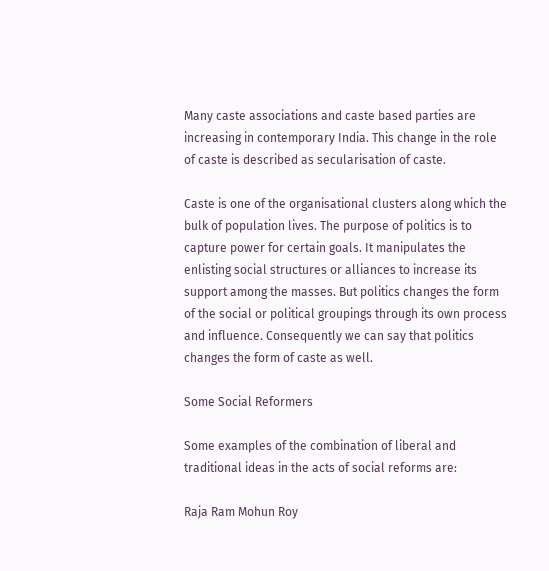Many caste associations and caste based parties are increasing in contemporary India. This change in the role of caste is described as secularisation of caste.

Caste is one of the organisational clusters along which the bulk of population lives. The purpose of politics is to capture power for certain goals. It manipulates the enlisting social structures or alliances to increase its support among the masses. But politics changes the form of the social or political groupings through its own process and influence. Consequently we can say that politics changes the form of caste as well.

Some Social Reformers

Some examples of the combination of liberal and traditional ideas in the acts of social reforms are:

Raja Ram Mohun Roy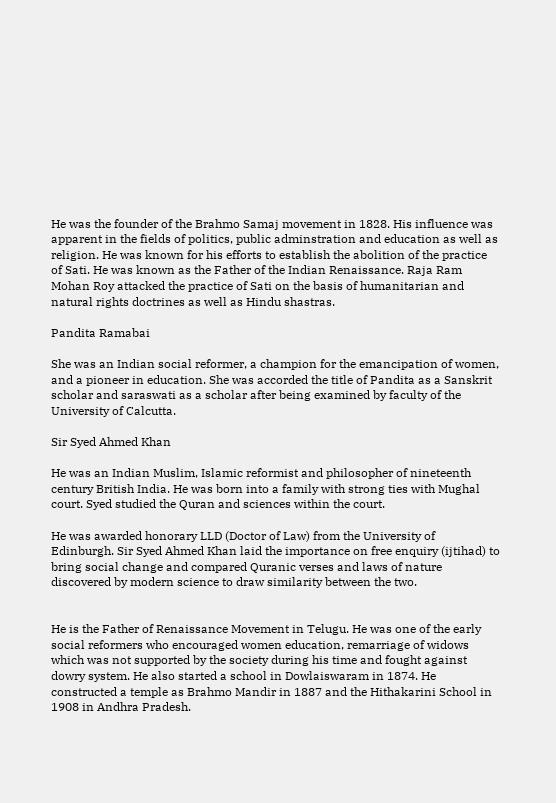He was the founder of the Brahmo Samaj movement in 1828. His influence was apparent in the fields of politics, public adminstration and education as well as religion. He was known for his efforts to establish the abolition of the practice of Sati. He was known as the Father of the Indian Renaissance. Raja Ram Mohan Roy attacked the practice of Sati on the basis of humanitarian and natural rights doctrines as well as Hindu shastras.

Pandita Ramabai

She was an Indian social reformer, a champion for the emancipation of women, and a pioneer in education. She was accorded the title of Pandita as a Sanskrit scholar and saraswati as a scholar after being examined by faculty of the University of Calcutta.

Sir Syed Ahmed Khan

He was an Indian Muslim, Islamic reformist and philosopher of nineteenth century British India. He was born into a family with strong ties with Mughal court. Syed studied the Quran and sciences within the court.

He was awarded honorary LLD (Doctor of Law) from the University of Edinburgh. Sir Syed Ahmed Khan laid the importance on free enquiry (ijtihad) to bring social change and compared Quranic verses and laws of nature discovered by modern science to draw similarity between the two.


He is the Father of Renaissance Movement in Telugu. He was one of the early social reformers who encouraged women education, remarriage of widows which was not supported by the society during his time and fought against dowry system. He also started a school in Dowlaiswaram in 1874. He constructed a temple as Brahmo Mandir in 1887 and the Hithakarini School in 1908 in Andhra Pradesh.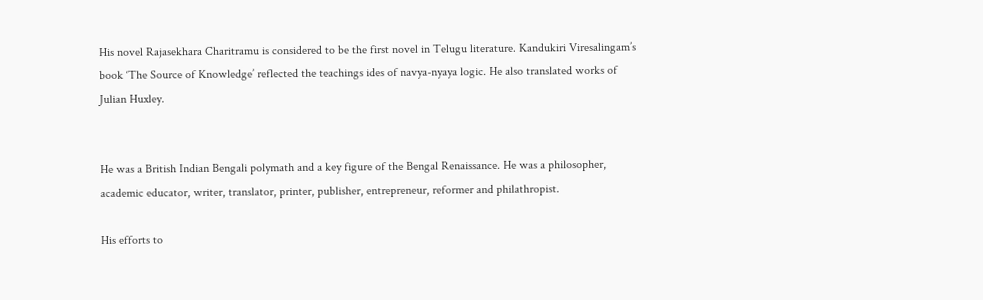His novel Rajasekhara Charitramu is considered to be the first novel in Telugu literature. Kandukiri Viresalingam’s book ‘The Source of Knowledge’ reflected the teachings ides of navya-nyaya logic. He also translated works of Julian Huxley.


He was a British Indian Bengali polymath and a key figure of the Bengal Renaissance. He was a philosopher, academic educator, writer, translator, printer, publisher, entrepreneur, reformer and philathropist.

His efforts to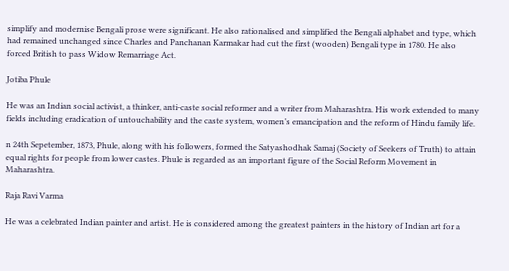simplify and modernise Bengali prose were significant. He also rationalised and simplified the Bengali alphabet and type, which had remained unchanged since Charles and Panchanan Karmakar had cut the first (wooden) Bengali type in 1780. He also forced British to pass Widow Remarriage Act.

Jotiba Phule

He was an Indian social activist, a thinker, anti-caste social reformer and a writer from Maharashtra. His work extended to many fields including eradication of untouchability and the caste system, women’s emancipation and the reform of Hindu family life.

n 24th Sepetember, 1873, Phule, along with his followers, formed the Satyashodhak Samaj (Society of Seekers of Truth) to attain equal rights for people from lower castes. Phule is regarded as an important figure of the Social Reform Movement in Maharashtra.

Raja Ravi Varma

He was a celebrated Indian painter and artist. He is considered among the greatest painters in the history of Indian art for a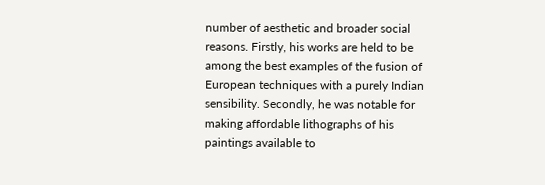number of aesthetic and broader social reasons. Firstly, his works are held to be among the best examples of the fusion of European techniques with a purely Indian sensibility. Secondly, he was notable for making affordable lithographs of his paintings available to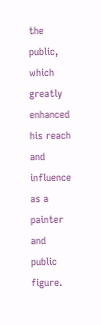the public, which greatly enhanced his reach and influence as a painter and public figure.